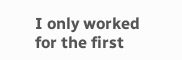I only worked for the first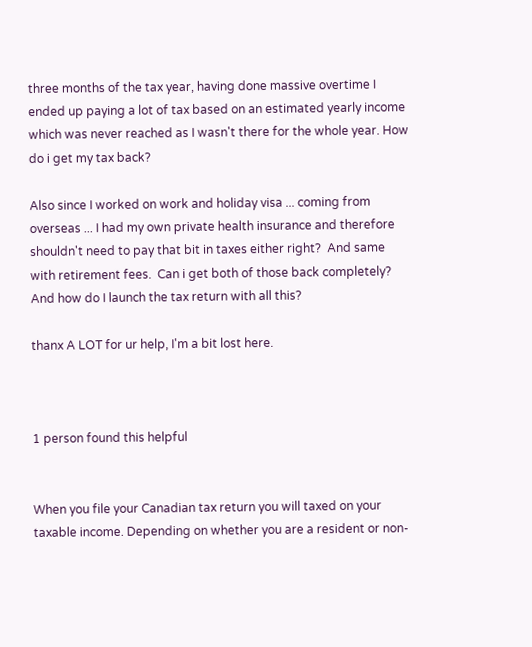three months of the tax year, having done massive overtime I ended up paying a lot of tax based on an estimated yearly income which was never reached as I wasn't there for the whole year. How do i get my tax back?

Also since I worked on work and holiday visa ... coming from overseas ... I had my own private health insurance and therefore shouldn't need to pay that bit in taxes either right?  And same with retirement fees.  Can i get both of those back completely?
And how do I launch the tax return with all this?

thanx A LOT for ur help, I'm a bit lost here.



1 person found this helpful


When you file your Canadian tax return you will taxed on your taxable income. Depending on whether you are a resident or non-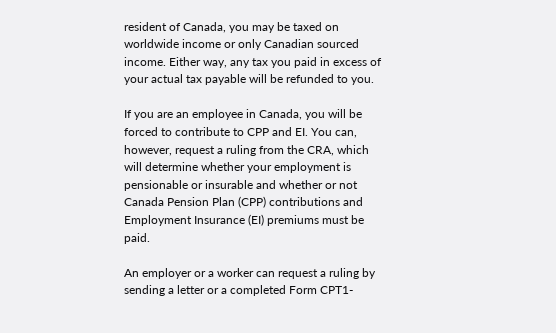resident of Canada, you may be taxed on worldwide income or only Canadian sourced income. Either way, any tax you paid in excess of your actual tax payable will be refunded to you.

If you are an employee in Canada, you will be forced to contribute to CPP and EI. You can, however, request a ruling from the CRA, which will determine whether your employment is pensionable or insurable and whether or not Canada Pension Plan (CPP) contributions and Employment Insurance (EI) premiums must be paid.

An employer or a worker can request a ruling by sending a letter or a completed Form CPT1-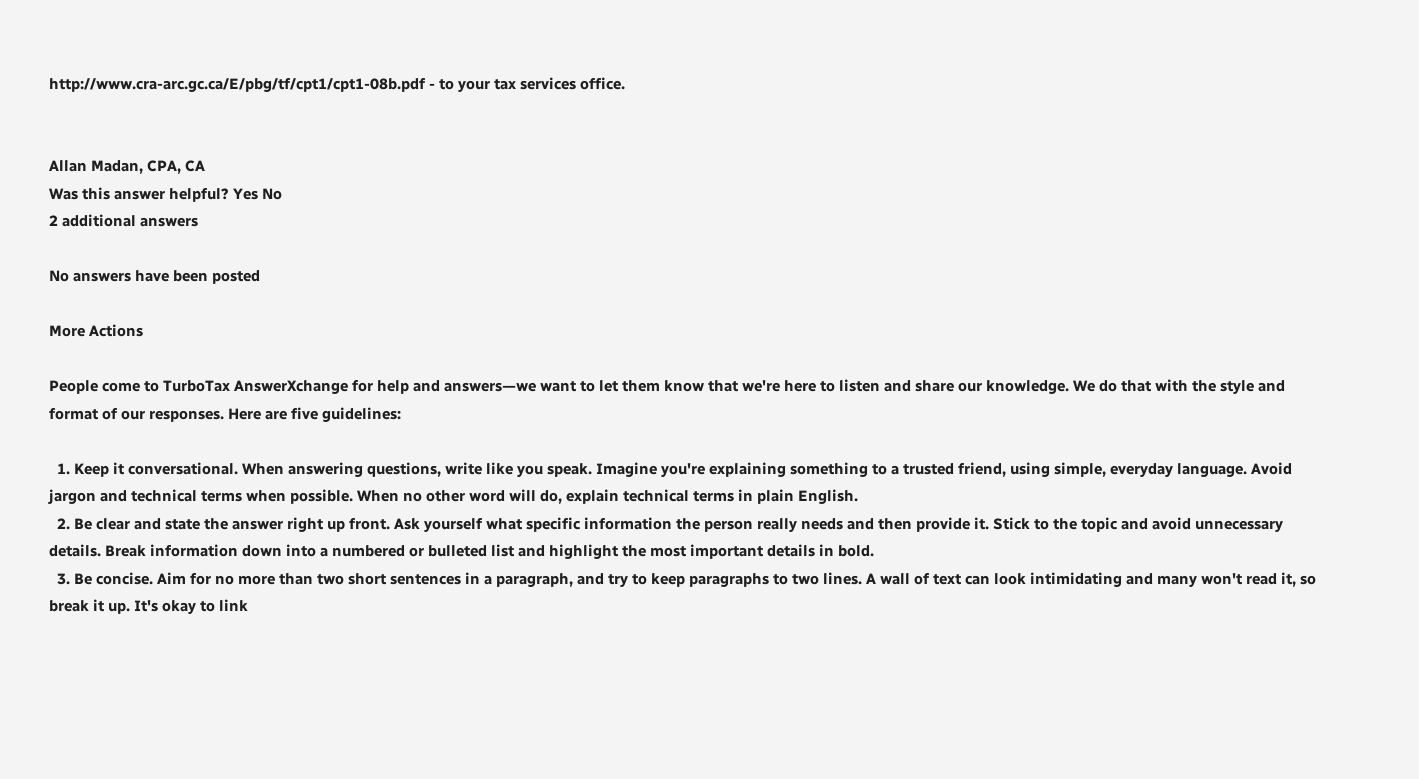http://www.cra-arc.gc.ca/E/pbg/tf/cpt1/cpt1-08b.pdf - to your tax services office.


Allan Madan, CPA, CA
Was this answer helpful? Yes No
2 additional answers

No answers have been posted

More Actions

People come to TurboTax AnswerXchange for help and answers—we want to let them know that we're here to listen and share our knowledge. We do that with the style and format of our responses. Here are five guidelines:

  1. Keep it conversational. When answering questions, write like you speak. Imagine you're explaining something to a trusted friend, using simple, everyday language. Avoid jargon and technical terms when possible. When no other word will do, explain technical terms in plain English.
  2. Be clear and state the answer right up front. Ask yourself what specific information the person really needs and then provide it. Stick to the topic and avoid unnecessary details. Break information down into a numbered or bulleted list and highlight the most important details in bold.
  3. Be concise. Aim for no more than two short sentences in a paragraph, and try to keep paragraphs to two lines. A wall of text can look intimidating and many won't read it, so break it up. It's okay to link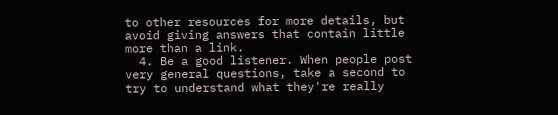to other resources for more details, but avoid giving answers that contain little more than a link.
  4. Be a good listener. When people post very general questions, take a second to try to understand what they're really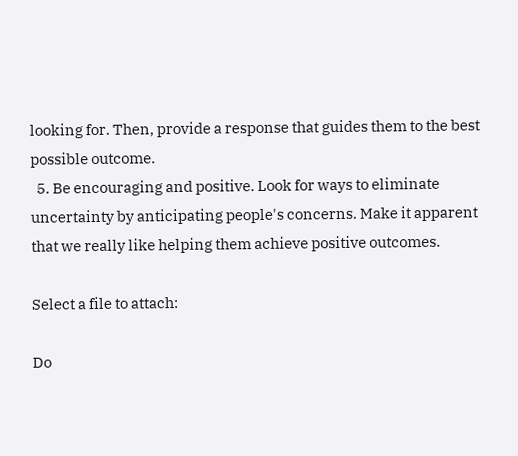looking for. Then, provide a response that guides them to the best possible outcome.
  5. Be encouraging and positive. Look for ways to eliminate uncertainty by anticipating people's concerns. Make it apparent that we really like helping them achieve positive outcomes.

Select a file to attach:

Do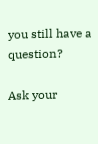you still have a question?

Ask your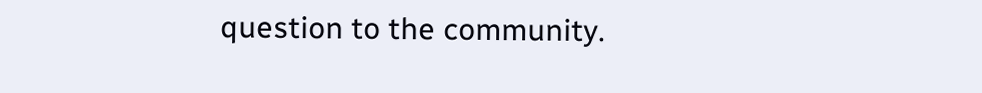question to the community.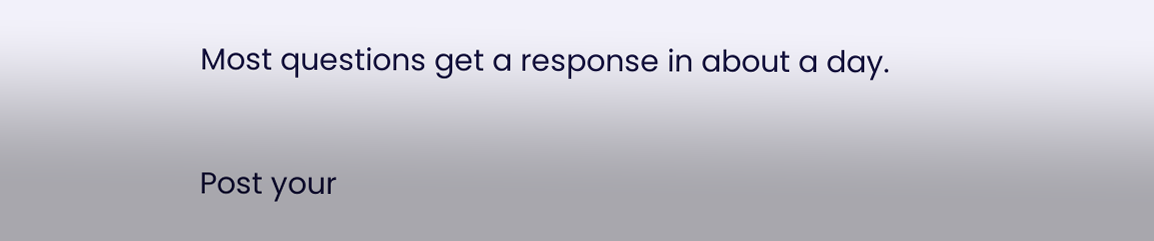Most questions get a response in about a day.

Post your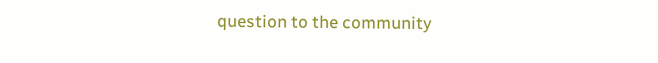question to the community